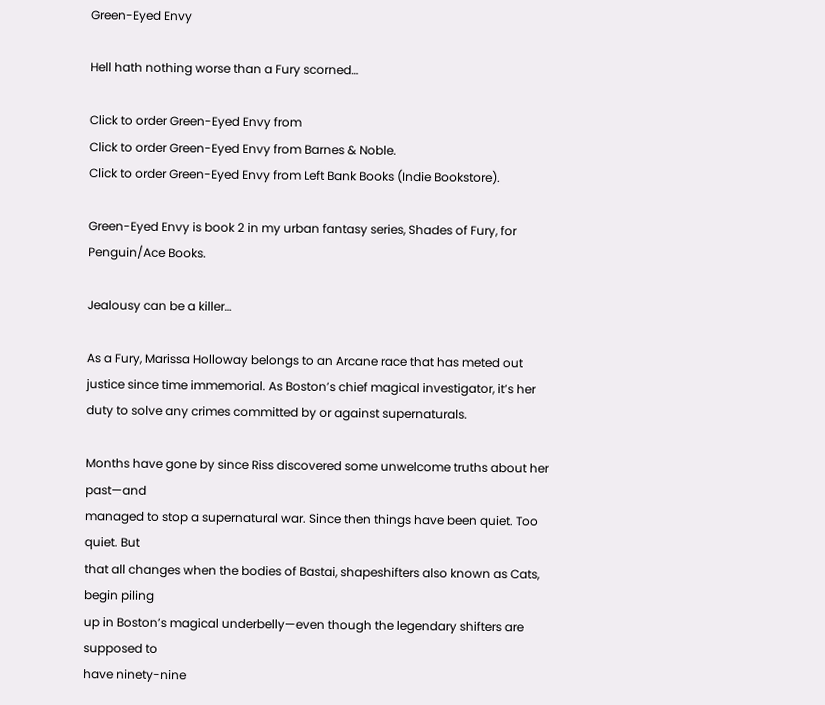Green-Eyed Envy

Hell hath nothing worse than a Fury scorned…

Click to order Green-Eyed Envy from
Click to order Green-Eyed Envy from Barnes & Noble.
Click to order Green-Eyed Envy from Left Bank Books (Indie Bookstore).

Green-Eyed Envy is book 2 in my urban fantasy series, Shades of Fury, for Penguin/Ace Books.

Jealousy can be a killer…

As a Fury, Marissa Holloway belongs to an Arcane race that has meted out justice since time immemorial. As Boston’s chief magical investigator, it’s her duty to solve any crimes committed by or against supernaturals.

Months have gone by since Riss discovered some unwelcome truths about her past—and
managed to stop a supernatural war. Since then things have been quiet. Too quiet. But
that all changes when the bodies of Bastai, shapeshifters also known as Cats, begin piling
up in Boston’s magical underbelly—even though the legendary shifters are supposed to
have ninety-nine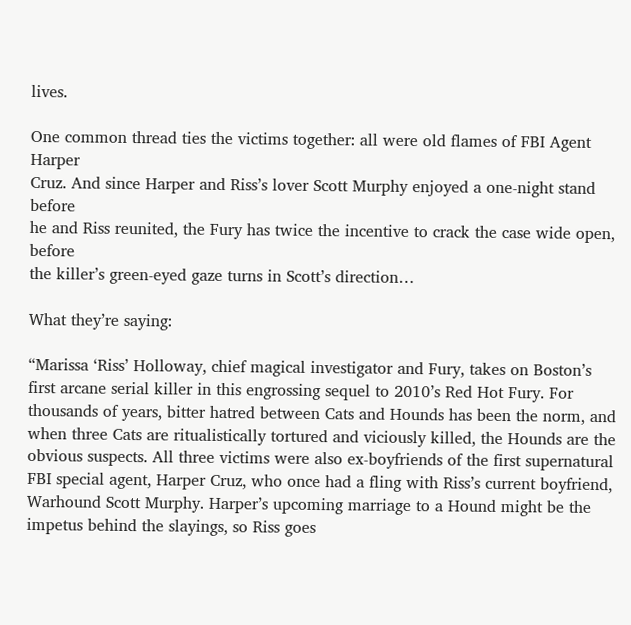lives.

One common thread ties the victims together: all were old flames of FBI Agent Harper
Cruz. And since Harper and Riss’s lover Scott Murphy enjoyed a one-night stand before
he and Riss reunited, the Fury has twice the incentive to crack the case wide open, before
the killer’s green-eyed gaze turns in Scott’s direction…

What they’re saying:

“Marissa ‘Riss’ Holloway, chief magical investigator and Fury, takes on Boston’s first arcane serial killer in this engrossing sequel to 2010’s Red Hot Fury. For thousands of years, bitter hatred between Cats and Hounds has been the norm, and when three Cats are ritualistically tortured and viciously killed, the Hounds are the obvious suspects. All three victims were also ex-boyfriends of the first supernatural FBI special agent, Harper Cruz, who once had a fling with Riss’s current boyfriend, Warhound Scott Murphy. Harper’s upcoming marriage to a Hound might be the impetus behind the slayings, so Riss goes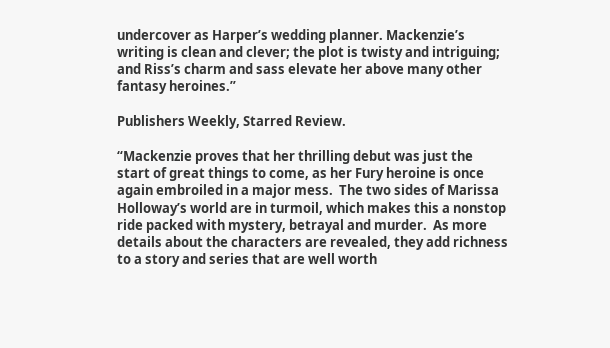undercover as Harper’s wedding planner. Mackenzie’s writing is clean and clever; the plot is twisty and intriguing; and Riss’s charm and sass elevate her above many other fantasy heroines.”

Publishers Weekly, Starred Review.

“Mackenzie proves that her thrilling debut was just the start of great things to come, as her Fury heroine is once again embroiled in a major mess.  The two sides of Marissa Holloway’s world are in turmoil, which makes this a nonstop ride packed with mystery, betrayal and murder.  As more details about the characters are revealed, they add richness to a story and series that are well worth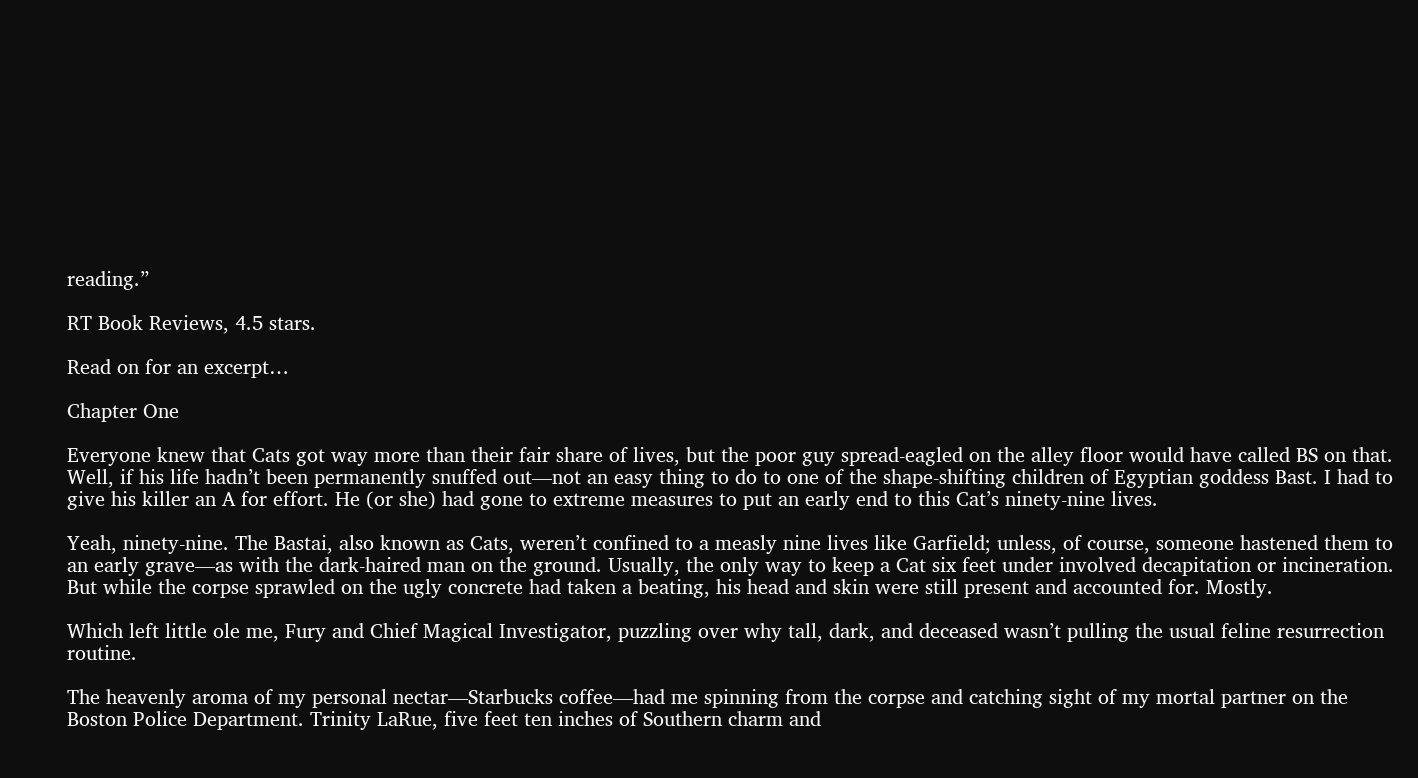reading.”

RT Book Reviews, 4.5 stars.

Read on for an excerpt…

Chapter One

Everyone knew that Cats got way more than their fair share of lives, but the poor guy spread-eagled on the alley floor would have called BS on that. Well, if his life hadn’t been permanently snuffed out—not an easy thing to do to one of the shape-shifting children of Egyptian goddess Bast. I had to give his killer an A for effort. He (or she) had gone to extreme measures to put an early end to this Cat’s ninety-nine lives.

Yeah, ninety-nine. The Bastai, also known as Cats, weren’t confined to a measly nine lives like Garfield; unless, of course, someone hastened them to an early grave—as with the dark-haired man on the ground. Usually, the only way to keep a Cat six feet under involved decapitation or incineration. But while the corpse sprawled on the ugly concrete had taken a beating, his head and skin were still present and accounted for. Mostly.

Which left little ole me, Fury and Chief Magical Investigator, puzzling over why tall, dark, and deceased wasn’t pulling the usual feline resurrection routine.

The heavenly aroma of my personal nectar—Starbucks coffee—had me spinning from the corpse and catching sight of my mortal partner on the Boston Police Department. Trinity LaRue, five feet ten inches of Southern charm and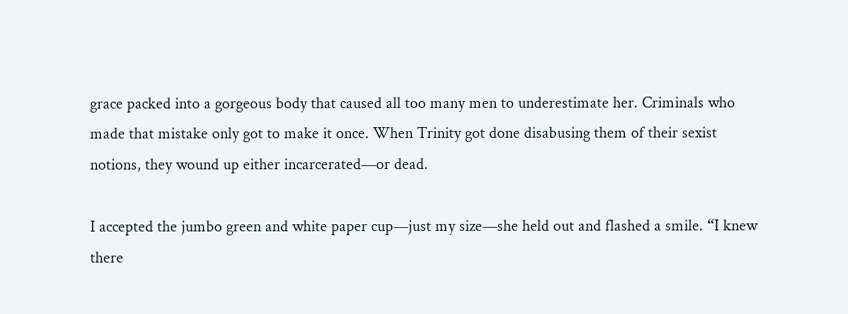grace packed into a gorgeous body that caused all too many men to underestimate her. Criminals who made that mistake only got to make it once. When Trinity got done disabusing them of their sexist notions, they wound up either incarcerated—or dead.

I accepted the jumbo green and white paper cup—just my size—she held out and flashed a smile. “I knew there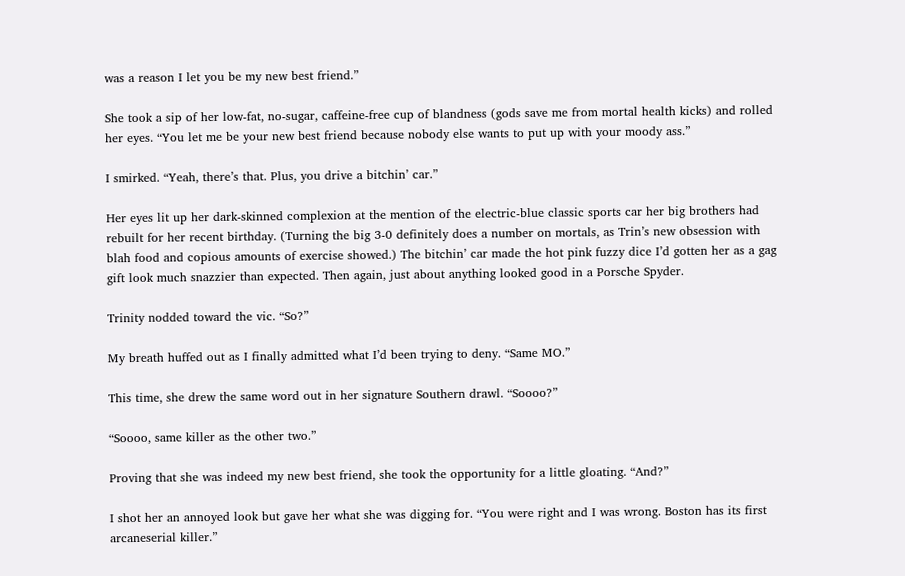was a reason I let you be my new best friend.”

She took a sip of her low-fat, no-sugar, caffeine-free cup of blandness (gods save me from mortal health kicks) and rolled her eyes. “You let me be your new best friend because nobody else wants to put up with your moody ass.”

I smirked. “Yeah, there’s that. Plus, you drive a bitchin’ car.”

Her eyes lit up her dark-skinned complexion at the mention of the electric-blue classic sports car her big brothers had rebuilt for her recent birthday. (Turning the big 3-0 definitely does a number on mortals, as Trin’s new obsession with blah food and copious amounts of exercise showed.) The bitchin’ car made the hot pink fuzzy dice I’d gotten her as a gag gift look much snazzier than expected. Then again, just about anything looked good in a Porsche Spyder.

Trinity nodded toward the vic. “So?”

My breath huffed out as I finally admitted what I’d been trying to deny. “Same MO.”

This time, she drew the same word out in her signature Southern drawl. “Soooo?”

“Soooo, same killer as the other two.”

Proving that she was indeed my new best friend, she took the opportunity for a little gloating. “And?”

I shot her an annoyed look but gave her what she was digging for. “You were right and I was wrong. Boston has its first arcaneserial killer.”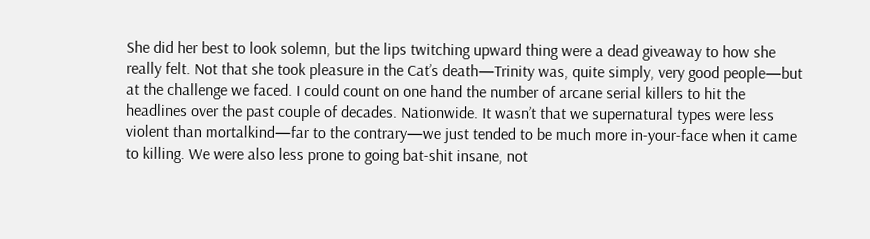She did her best to look solemn, but the lips twitching upward thing were a dead giveaway to how she really felt. Not that she took pleasure in the Cat’s death—Trinity was, quite simply, very good people—but at the challenge we faced. I could count on one hand the number of arcane serial killers to hit the headlines over the past couple of decades. Nationwide. It wasn’t that we supernatural types were less violent than mortalkind—far to the contrary—we just tended to be much more in-your-face when it came to killing. We were also less prone to going bat-shit insane, not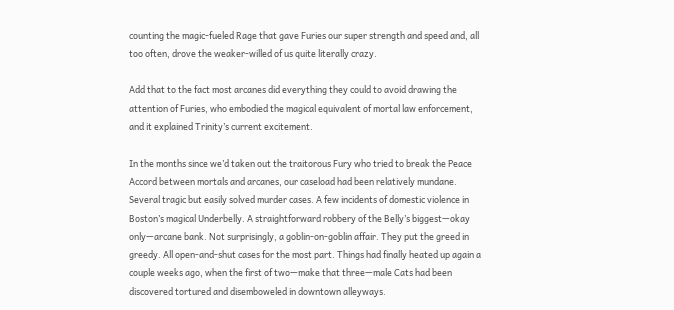counting the magic-fueled Rage that gave Furies our super strength and speed and, all too often, drove the weaker-willed of us quite literally crazy.

Add that to the fact most arcanes did everything they could to avoid drawing the attention of Furies, who embodied the magical equivalent of mortal law enforcement, and it explained Trinity’s current excitement.

In the months since we’d taken out the traitorous Fury who tried to break the Peace Accord between mortals and arcanes, our caseload had been relatively mundane. Several tragic but easily solved murder cases. A few incidents of domestic violence in Boston’s magical Underbelly. A straightforward robbery of the Belly’s biggest—okay only—arcane bank. Not surprisingly, a goblin-on-goblin affair. They put the greed in greedy. All open-and-shut cases for the most part. Things had finally heated up again a couple weeks ago, when the first of two—make that three—male Cats had been discovered tortured and disemboweled in downtown alleyways.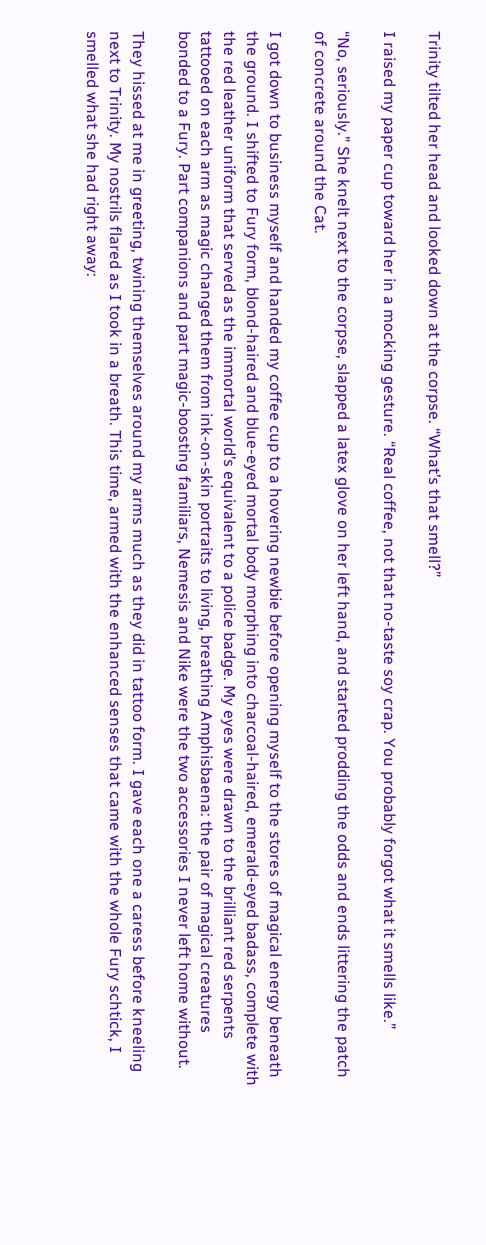Trinity tilted her head and looked down at the corpse. “What’s that smell?”

I raised my paper cup toward her in a mocking gesture. “Real coffee, not that no-taste soy crap. You probably forgot what it smells like.”

“No, seriously.” She knelt next to the corpse, slapped a latex glove on her left hand, and started prodding the odds and ends littering the patch of concrete around the Cat.

I got down to business myself and handed my coffee cup to a hovering newbie before opening myself to the stores of magical energy beneath the ground. I shifted to Fury form, blond-haired and blue-eyed mortal body morphing into charcoal-haired, emerald-eyed badass, complete with the red leather uniform that served as the immortal world’s equivalent to a police badge. My eyes were drawn to the brilliant red serpents tattooed on each arm as magic changed them from ink-on-skin portraits to living, breathing Amphisbaena: the pair of magical creatures bonded to a Fury. Part companions and part magic-boosting familiars, Nemesis and Nike were the two accessories I never left home without.

They hissed at me in greeting, twining themselves around my arms much as they did in tattoo form. I gave each one a caress before kneeling next to Trinity. My nostrils flared as I took in a breath. This time, armed with the enhanced senses that came with the whole Fury schtick, I smelled what she had right away: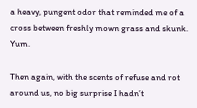a heavy, pungent odor that reminded me of a cross between freshly mown grass and skunk. Yum.

Then again, with the scents of refuse and rot around us, no big surprise I hadn’t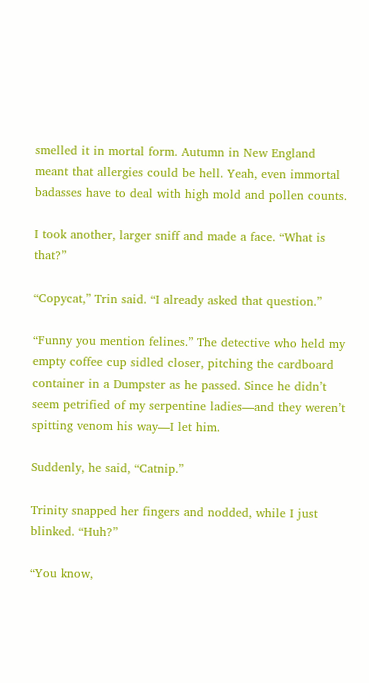smelled it in mortal form. Autumn in New England meant that allergies could be hell. Yeah, even immortal badasses have to deal with high mold and pollen counts.

I took another, larger sniff and made a face. “What is that?”

“Copycat,” Trin said. “I already asked that question.”

“Funny you mention felines.” The detective who held my empty coffee cup sidled closer, pitching the cardboard container in a Dumpster as he passed. Since he didn’t seem petrified of my serpentine ladies—and they weren’t spitting venom his way—I let him.

Suddenly, he said, “Catnip.”

Trinity snapped her fingers and nodded, while I just blinked. “Huh?”

“You know,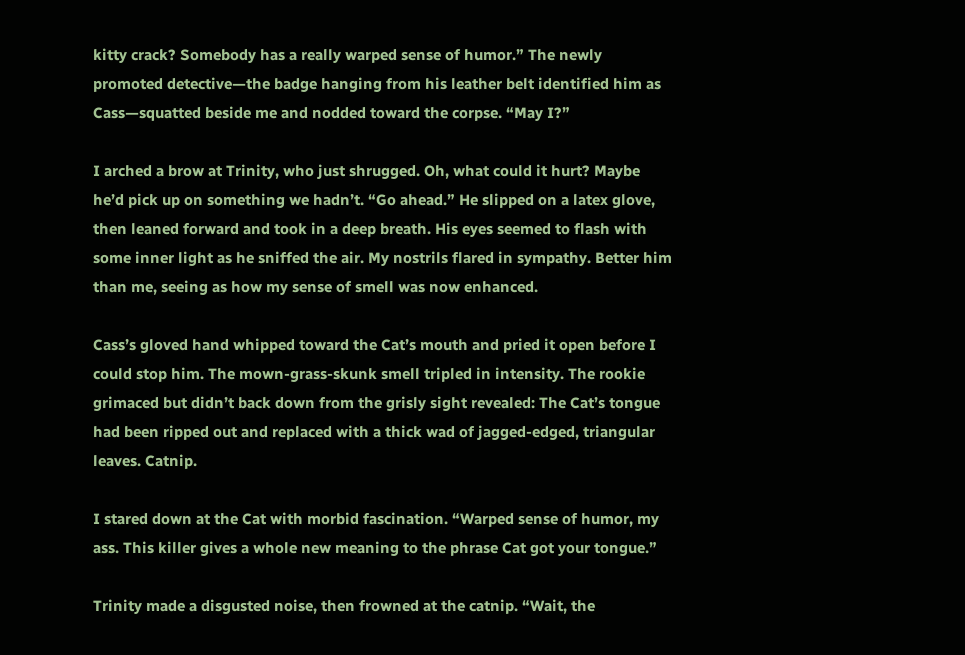kitty crack? Somebody has a really warped sense of humor.” The newly promoted detective—the badge hanging from his leather belt identified him as Cass—squatted beside me and nodded toward the corpse. “May I?”

I arched a brow at Trinity, who just shrugged. Oh, what could it hurt? Maybe he’d pick up on something we hadn’t. “Go ahead.” He slipped on a latex glove, then leaned forward and took in a deep breath. His eyes seemed to flash with some inner light as he sniffed the air. My nostrils flared in sympathy. Better him than me, seeing as how my sense of smell was now enhanced.

Cass’s gloved hand whipped toward the Cat’s mouth and pried it open before I could stop him. The mown-grass-skunk smell tripled in intensity. The rookie grimaced but didn’t back down from the grisly sight revealed: The Cat’s tongue had been ripped out and replaced with a thick wad of jagged-edged, triangular leaves. Catnip.

I stared down at the Cat with morbid fascination. “Warped sense of humor, my ass. This killer gives a whole new meaning to the phrase Cat got your tongue.”

Trinity made a disgusted noise, then frowned at the catnip. “Wait, the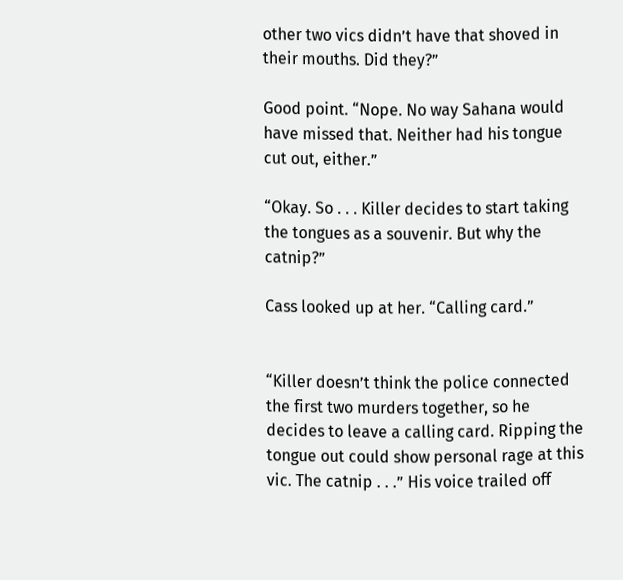other two vics didn’t have that shoved in their mouths. Did they?”

Good point. “Nope. No way Sahana would have missed that. Neither had his tongue cut out, either.”

“Okay. So . . . Killer decides to start taking the tongues as a souvenir. But why the catnip?”

Cass looked up at her. “Calling card.”


“Killer doesn’t think the police connected the first two murders together, so he decides to leave a calling card. Ripping the tongue out could show personal rage at this vic. The catnip . . .” His voice trailed off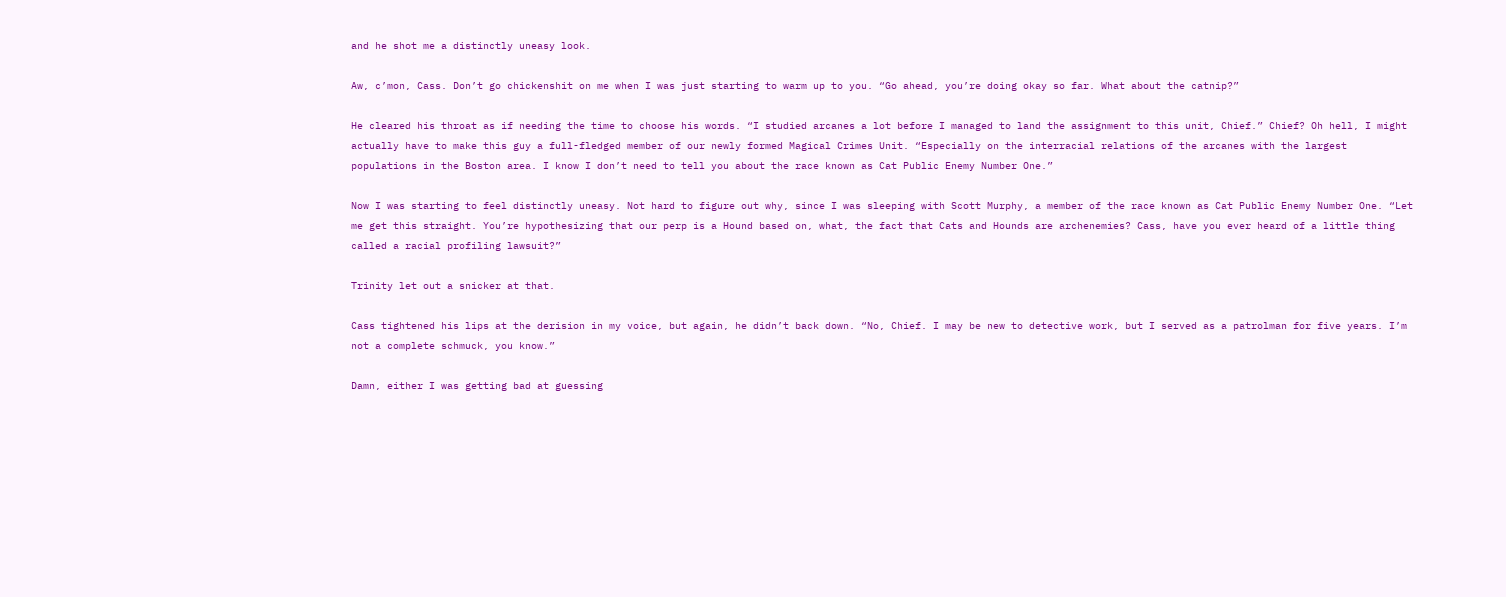and he shot me a distinctly uneasy look.

Aw, c’mon, Cass. Don’t go chickenshit on me when I was just starting to warm up to you. “Go ahead, you’re doing okay so far. What about the catnip?”

He cleared his throat as if needing the time to choose his words. “I studied arcanes a lot before I managed to land the assignment to this unit, Chief.” Chief? Oh hell, I might actually have to make this guy a full-fledged member of our newly formed Magical Crimes Unit. “Especially on the interracial relations of the arcanes with the largest populations in the Boston area. I know I don’t need to tell you about the race known as Cat Public Enemy Number One.”

Now I was starting to feel distinctly uneasy. Not hard to figure out why, since I was sleeping with Scott Murphy, a member of the race known as Cat Public Enemy Number One. “Let me get this straight. You’re hypothesizing that our perp is a Hound based on, what, the fact that Cats and Hounds are archenemies? Cass, have you ever heard of a little thing called a racial profiling lawsuit?”

Trinity let out a snicker at that.

Cass tightened his lips at the derision in my voice, but again, he didn’t back down. “No, Chief. I may be new to detective work, but I served as a patrolman for five years. I’m not a complete schmuck, you know.”

Damn, either I was getting bad at guessing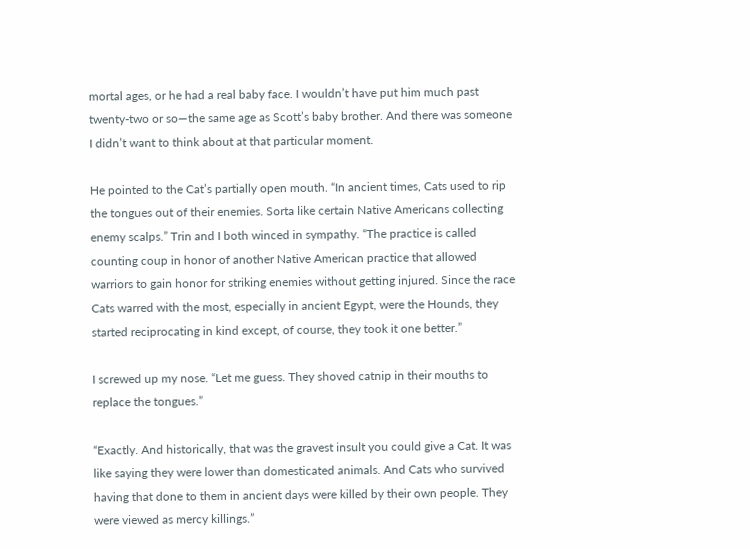mortal ages, or he had a real baby face. I wouldn’t have put him much past twenty-two or so—the same age as Scott’s baby brother. And there was someone I didn’t want to think about at that particular moment.

He pointed to the Cat’s partially open mouth. “In ancient times, Cats used to rip the tongues out of their enemies. Sorta like certain Native Americans collecting enemy scalps.” Trin and I both winced in sympathy. “The practice is called counting coup in honor of another Native American practice that allowed warriors to gain honor for striking enemies without getting injured. Since the race Cats warred with the most, especially in ancient Egypt, were the Hounds, they started reciprocating in kind except, of course, they took it one better.”

I screwed up my nose. “Let me guess. They shoved catnip in their mouths to replace the tongues.”

“Exactly. And historically, that was the gravest insult you could give a Cat. It was like saying they were lower than domesticated animals. And Cats who survived having that done to them in ancient days were killed by their own people. They were viewed as mercy killings.”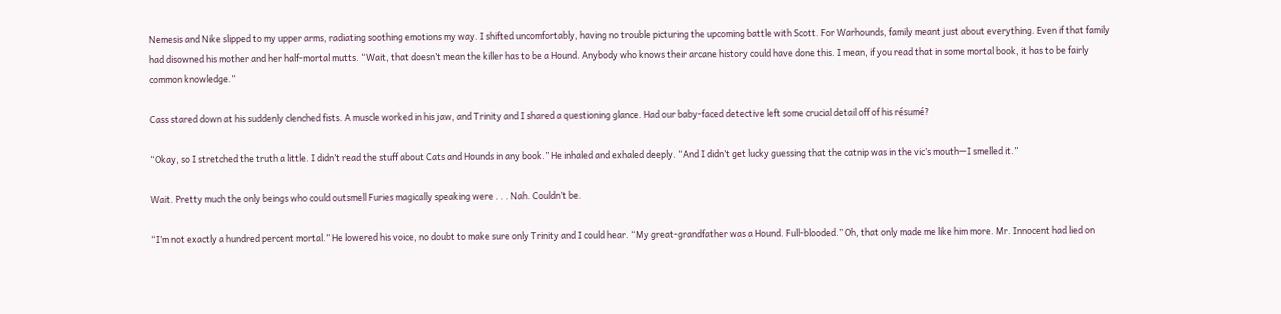Nemesis and Nike slipped to my upper arms, radiating soothing emotions my way. I shifted uncomfortably, having no trouble picturing the upcoming battle with Scott. For Warhounds, family meant just about everything. Even if that family had disowned his mother and her half-mortal mutts. “Wait, that doesn’t mean the killer has to be a Hound. Anybody who knows their arcane history could have done this. I mean, if you read that in some mortal book, it has to be fairly common knowledge.”

Cass stared down at his suddenly clenched fists. A muscle worked in his jaw, and Trinity and I shared a questioning glance. Had our baby-faced detective left some crucial detail off of his résumé?

“Okay, so I stretched the truth a little. I didn’t read the stuff about Cats and Hounds in any book.” He inhaled and exhaled deeply. “And I didn’t get lucky guessing that the catnip was in the vic’s mouth—I smelled it.”

Wait. Pretty much the only beings who could outsmell Furies magically speaking were . . . Nah. Couldn’t be.

“I’m not exactly a hundred percent mortal.” He lowered his voice, no doubt to make sure only Trinity and I could hear. “My great-grandfather was a Hound. Full-blooded.” Oh, that only made me like him more. Mr. Innocent had lied on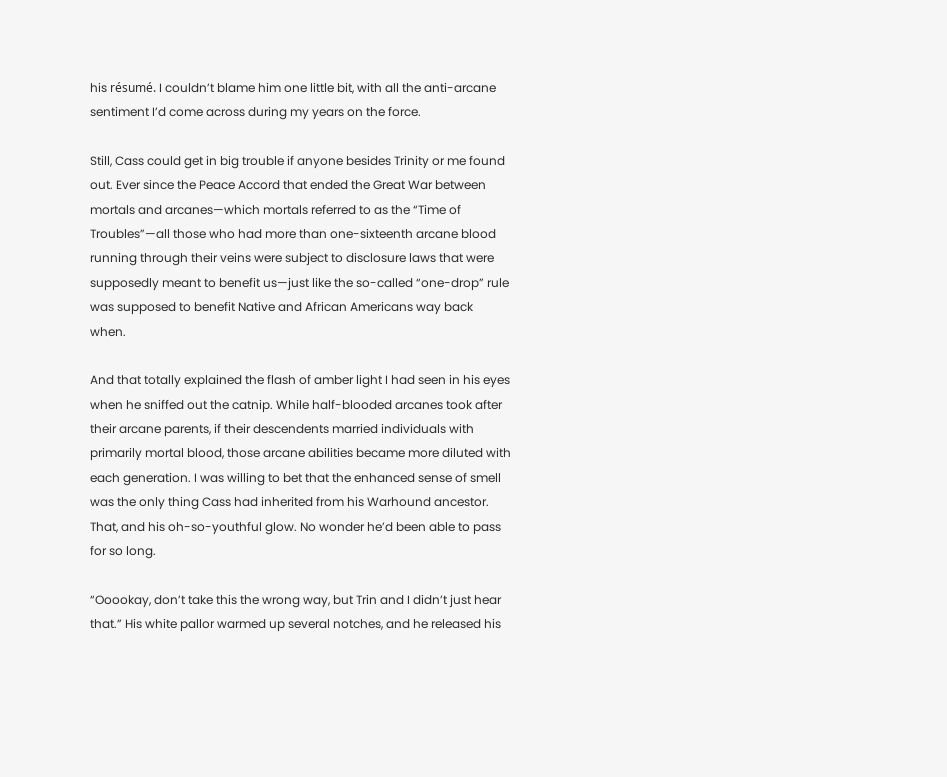his résumé. I couldn’t blame him one little bit, with all the anti-arcane sentiment I’d come across during my years on the force.

Still, Cass could get in big trouble if anyone besides Trinity or me found out. Ever since the Peace Accord that ended the Great War between mortals and arcanes—which mortals referred to as the “Time of Troubles”—all those who had more than one-sixteenth arcane blood running through their veins were subject to disclosure laws that were supposedly meant to benefit us—just like the so-called “one-drop” rule was supposed to benefit Native and African Americans way back when.

And that totally explained the flash of amber light I had seen in his eyes when he sniffed out the catnip. While half-blooded arcanes took after their arcane parents, if their descendents married individuals with primarily mortal blood, those arcane abilities became more diluted with each generation. I was willing to bet that the enhanced sense of smell was the only thing Cass had inherited from his Warhound ancestor. That, and his oh-so-youthful glow. No wonder he’d been able to pass for so long.

“Ooookay, don’t take this the wrong way, but Trin and I didn’t just hear that.” His white pallor warmed up several notches, and he released his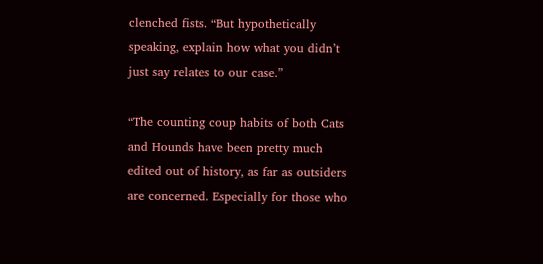clenched fists. “But hypothetically speaking, explain how what you didn’t just say relates to our case.”

“The counting coup habits of both Cats and Hounds have been pretty much edited out of history, as far as outsiders are concerned. Especially for those who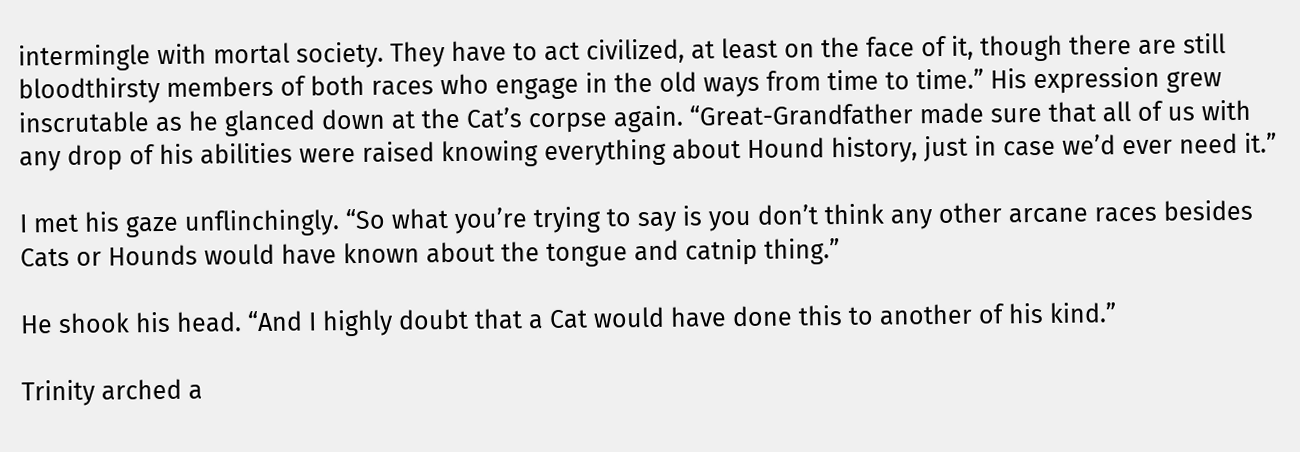intermingle with mortal society. They have to act civilized, at least on the face of it, though there are still bloodthirsty members of both races who engage in the old ways from time to time.” His expression grew inscrutable as he glanced down at the Cat’s corpse again. “Great-Grandfather made sure that all of us with any drop of his abilities were raised knowing everything about Hound history, just in case we’d ever need it.”

I met his gaze unflinchingly. “So what you’re trying to say is you don’t think any other arcane races besides Cats or Hounds would have known about the tongue and catnip thing.”

He shook his head. “And I highly doubt that a Cat would have done this to another of his kind.”

Trinity arched a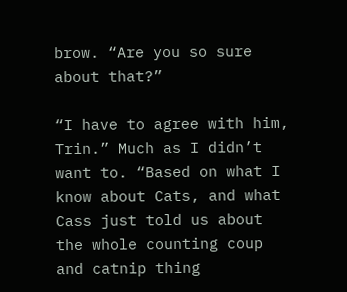brow. “Are you so sure about that?”

“I have to agree with him, Trin.” Much as I didn’t want to. “Based on what I know about Cats, and what Cass just told us about the whole counting coup and catnip thing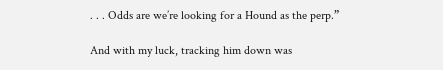. . . Odds are we’re looking for a Hound as the perp.”

And with my luck, tracking him down was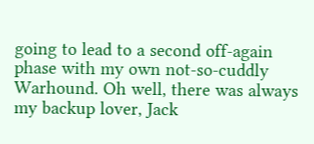going to lead to a second off-again phase with my own not-so-cuddly Warhound. Oh well, there was always my backup lover, Jack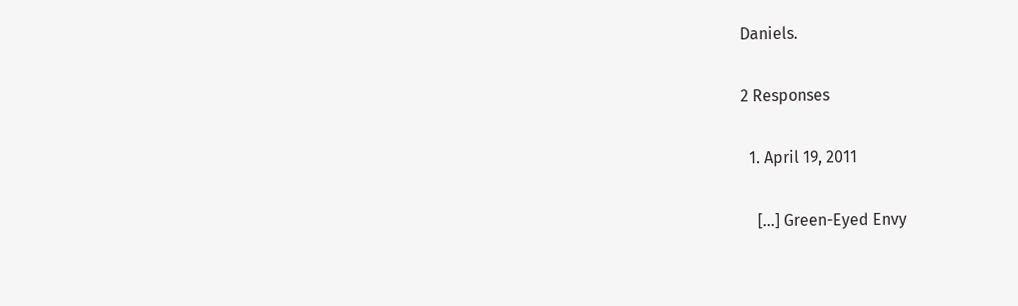Daniels.

2 Responses

  1. April 19, 2011

    […] Green-Eyed Envy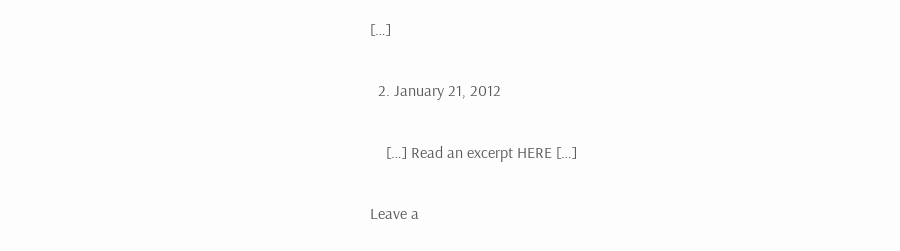[…]

  2. January 21, 2012

    […] Read an excerpt HERE […]

Leave a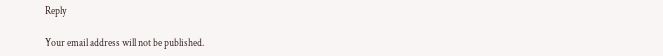Reply

Your email address will not be published.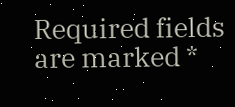Required fields are marked *